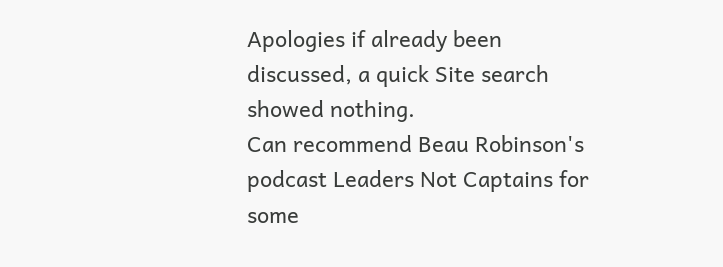Apologies if already been discussed, a quick Site search showed nothing.
Can recommend Beau Robinson's podcast Leaders Not Captains for some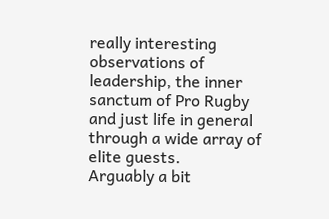really interesting observations of leadership, the inner sanctum of Pro Rugby and just life in general through a wide array of elite guests.
Arguably a bit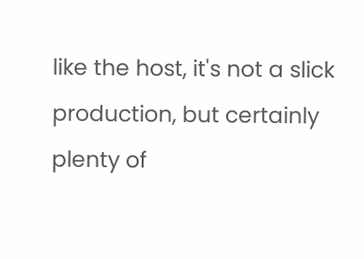like the host, it's not a slick production, but certainly plenty of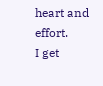heart and effort.
I get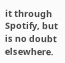it through Spotify, but is no doubt elsewhere.